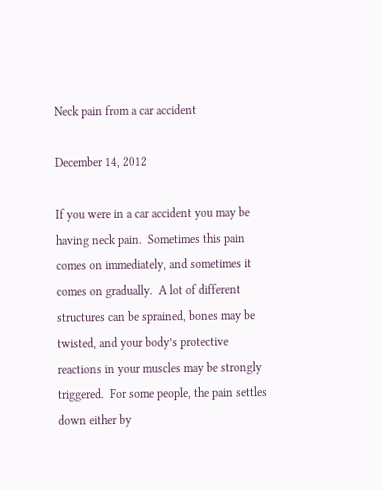Neck pain from a car accident

December 14, 2012

If you were in a car accident you may be having neck pain.  Sometimes this pain comes on immediately, and sometimes it comes on gradually.  A lot of different structures can be sprained, bones may be twisted, and your body’s protective reactions in your muscles may be strongly triggered.  For some people, the pain settles down either by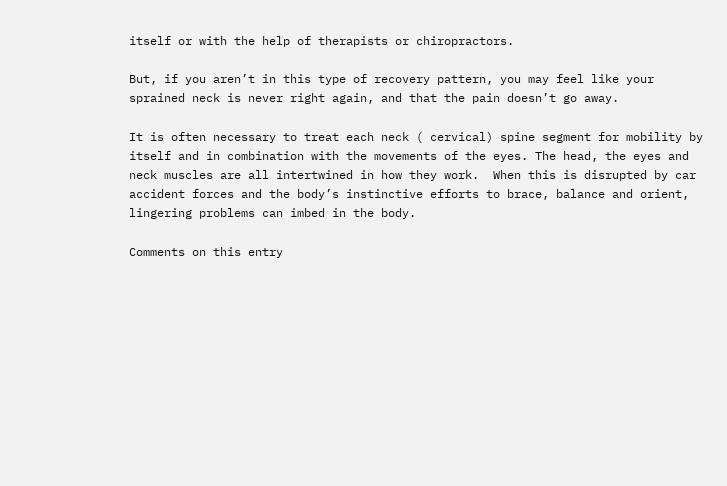itself or with the help of therapists or chiropractors.

But, if you aren’t in this type of recovery pattern, you may feel like your sprained neck is never right again, and that the pain doesn’t go away.

It is often necessary to treat each neck ( cervical) spine segment for mobility by itself and in combination with the movements of the eyes. The head, the eyes and neck muscles are all intertwined in how they work.  When this is disrupted by car accident forces and the body’s instinctive efforts to brace, balance and orient, lingering problems can imbed in the body.

Comments on this entry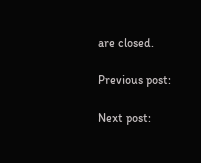are closed.

Previous post:

Next post: